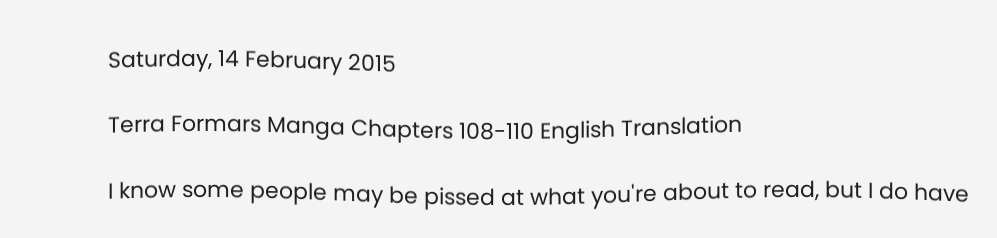Saturday, 14 February 2015

Terra Formars Manga Chapters 108-110 English Translation

I know some people may be pissed at what you're about to read, but I do have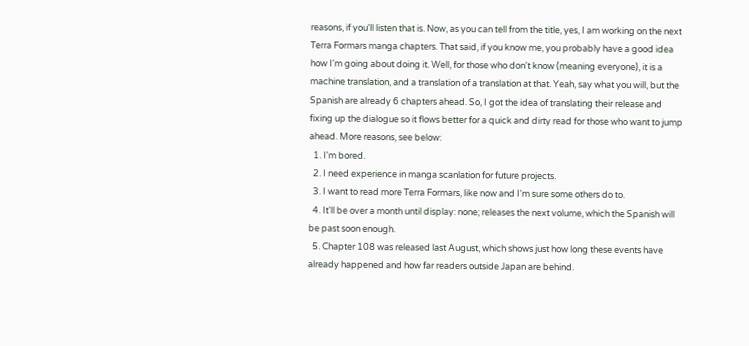reasons, if you'll listen that is. Now, as you can tell from the title, yes, I am working on the next Terra Formars manga chapters. That said, if you know me, you probably have a good idea how I'm going about doing it. Well, for those who don't know (meaning everyone), it is a machine translation, and a translation of a translation at that. Yeah, say what you will, but the Spanish are already 6 chapters ahead. So, I got the idea of translating their release and fixing up the dialogue so it flows better for a quick and dirty read for those who want to jump ahead. More reasons, see below:
  1. I'm bored.
  2. I need experience in manga scanlation for future projects.
  3. I want to read more Terra Formars, like now and I'm sure some others do to.
  4. It'll be over a month until display: none; releases the next volume, which the Spanish will be past soon enough.
  5. Chapter 108 was released last August, which shows just how long these events have already happened and how far readers outside Japan are behind.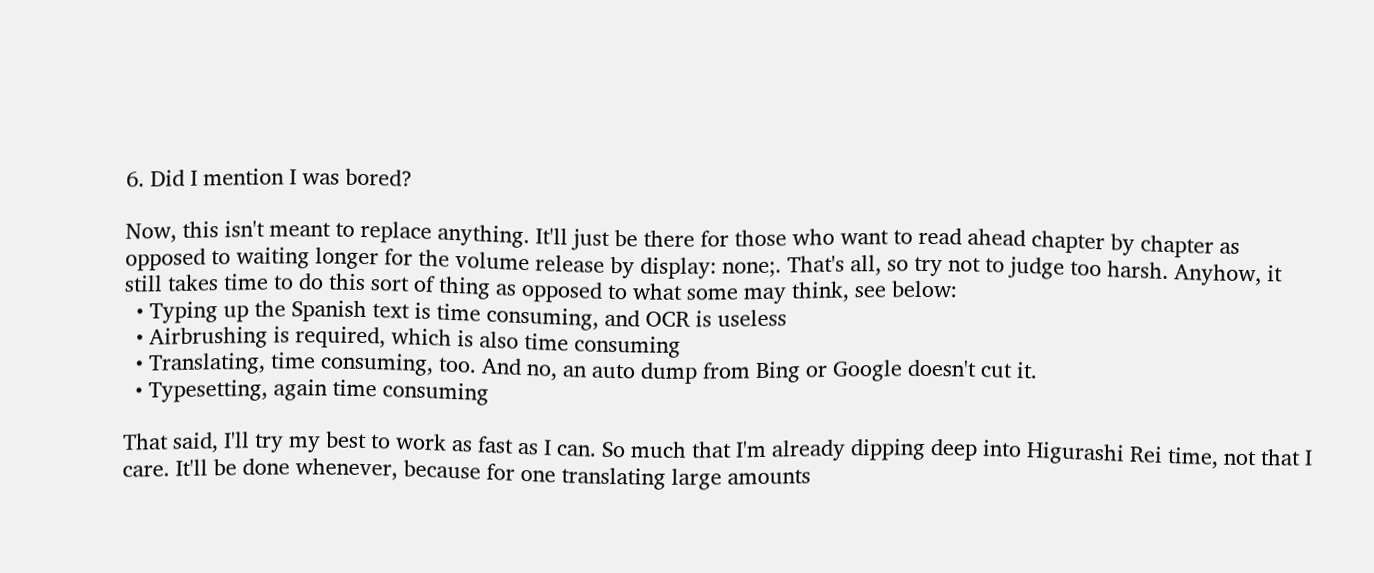6. Did I mention I was bored?

Now, this isn't meant to replace anything. It'll just be there for those who want to read ahead chapter by chapter as opposed to waiting longer for the volume release by display: none;. That's all, so try not to judge too harsh. Anyhow, it still takes time to do this sort of thing as opposed to what some may think, see below:
  • Typing up the Spanish text is time consuming, and OCR is useless
  • Airbrushing is required, which is also time consuming
  • Translating, time consuming, too. And no, an auto dump from Bing or Google doesn't cut it.
  • Typesetting, again time consuming

That said, I'll try my best to work as fast as I can. So much that I'm already dipping deep into Higurashi Rei time, not that I care. It'll be done whenever, because for one translating large amounts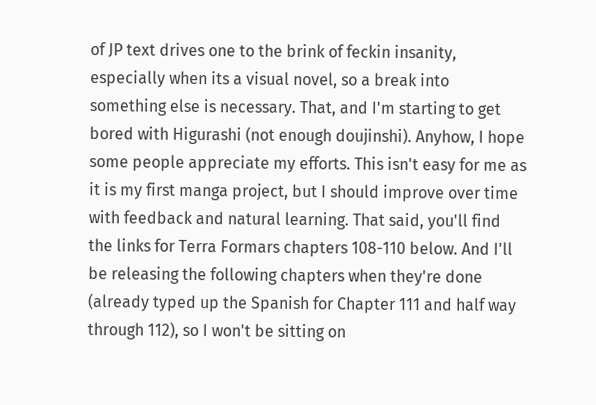of JP text drives one to the brink of feckin insanity, especially when its a visual novel, so a break into something else is necessary. That, and I'm starting to get bored with Higurashi (not enough doujinshi). Anyhow, I hope some people appreciate my efforts. This isn't easy for me as it is my first manga project, but I should improve over time with feedback and natural learning. That said, you'll find the links for Terra Formars chapters 108-110 below. And I'll be releasing the following chapters when they're done (already typed up the Spanish for Chapter 111 and half way through 112), so I won't be sitting on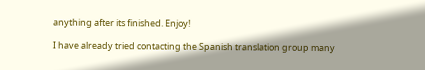anything after its finished. Enjoy!

I have already tried contacting the Spanish translation group many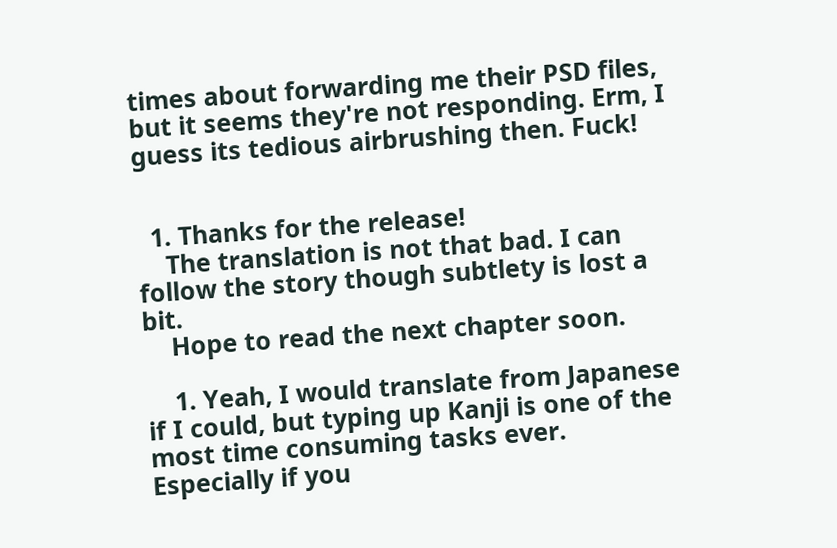times about forwarding me their PSD files, but it seems they're not responding. Erm, I guess its tedious airbrushing then. Fuck!


  1. Thanks for the release!
    The translation is not that bad. I can follow the story though subtlety is lost a bit.
    Hope to read the next chapter soon.

    1. Yeah, I would translate from Japanese if I could, but typing up Kanji is one of the most time consuming tasks ever. Especially if you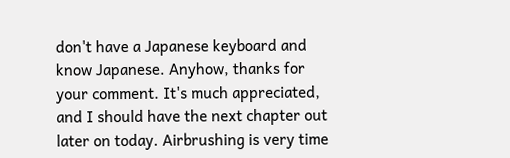don't have a Japanese keyboard and know Japanese. Anyhow, thanks for your comment. It's much appreciated, and I should have the next chapter out later on today. Airbrushing is very time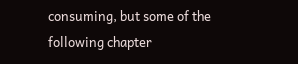consuming, but some of the following chapter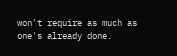won't require as much as one's already done.